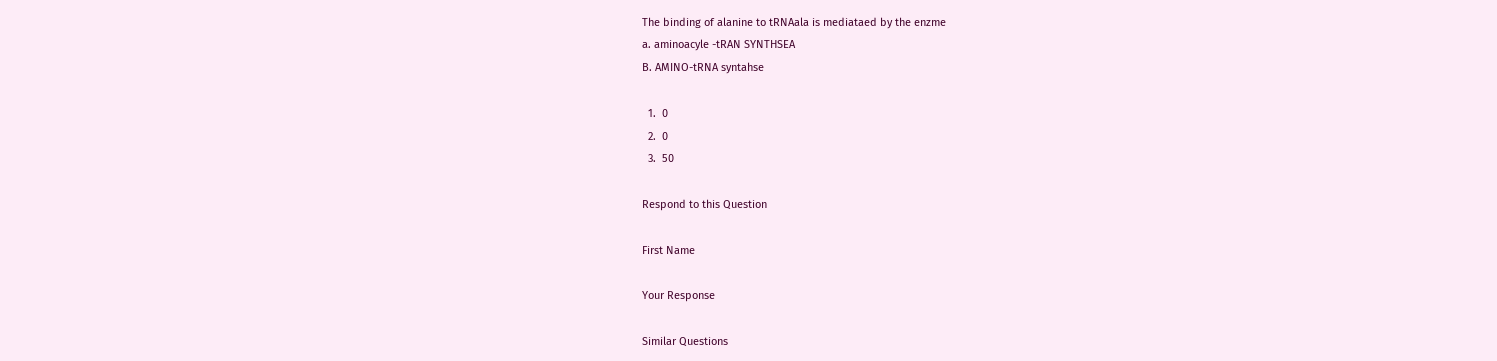The binding of alanine to tRNAala is mediataed by the enzme
a. aminoacyle -tRAN SYNTHSEA
B. AMINO-tRNA syntahse

  1.  0
  2.  0
  3.  50

Respond to this Question

First Name

Your Response

Similar Questions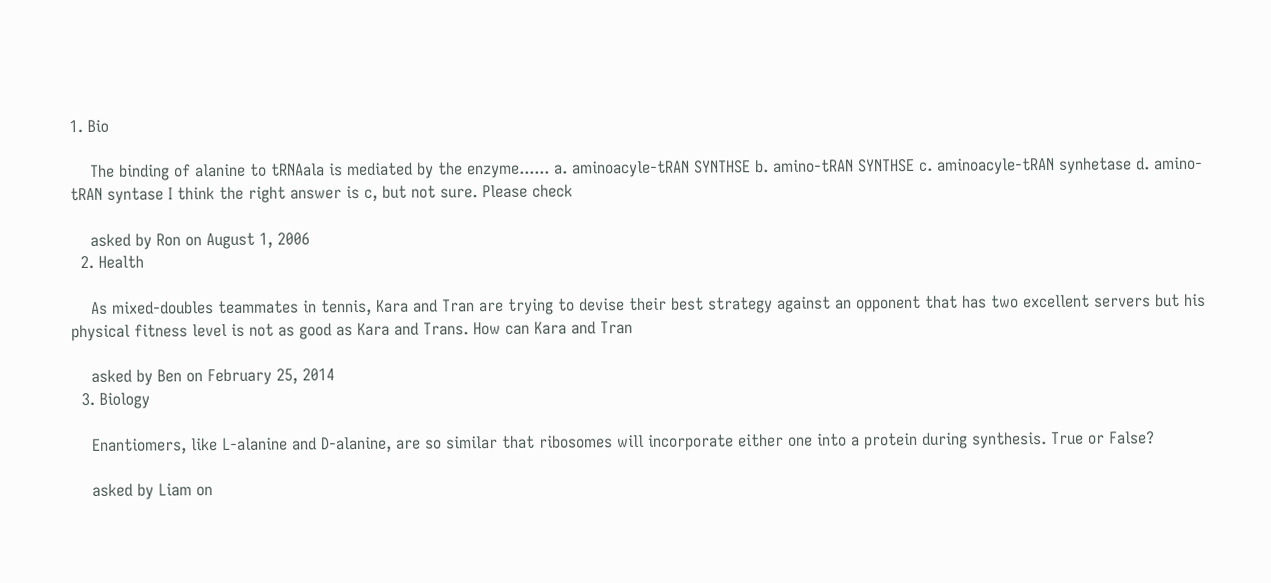1. Bio

    The binding of alanine to tRNAala is mediated by the enzyme...... a. aminoacyle-tRAN SYNTHSE b. amino-tRAN SYNTHSE c. aminoacyle-tRAN synhetase d. amino-tRAN syntase I think the right answer is c, but not sure. Please check

    asked by Ron on August 1, 2006
  2. Health

    As mixed-doubles teammates in tennis, Kara and Tran are trying to devise their best strategy against an opponent that has two excellent servers but his physical fitness level is not as good as Kara and Trans. How can Kara and Tran

    asked by Ben on February 25, 2014
  3. Biology

    Enantiomers, like L-alanine and D-alanine, are so similar that ribosomes will incorporate either one into a protein during synthesis. True or False?

    asked by Liam on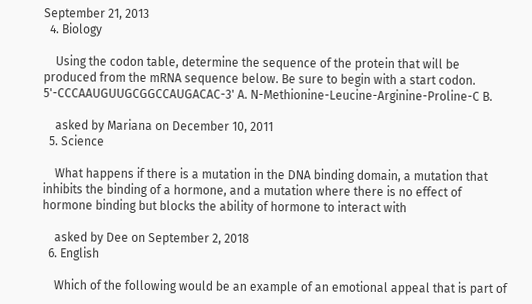September 21, 2013
  4. Biology

    Using the codon table, determine the sequence of the protein that will be produced from the mRNA sequence below. Be sure to begin with a start codon. 5'-CCCAAUGUUGCGGCCAUGACAC-3' A. N-Methionine-Leucine-Arginine-Proline-C B.

    asked by Mariana on December 10, 2011
  5. Science

    What happens if there is a mutation in the DNA binding domain, a mutation that inhibits the binding of a hormone, and a mutation where there is no effect of hormone binding but blocks the ability of hormone to interact with

    asked by Dee on September 2, 2018
  6. English

    Which of the following would be an example of an emotional appeal that is part of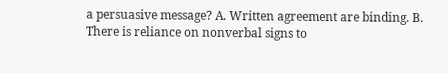a persuasive message? A. Written agreement are binding. B. There is reliance on nonverbal signs to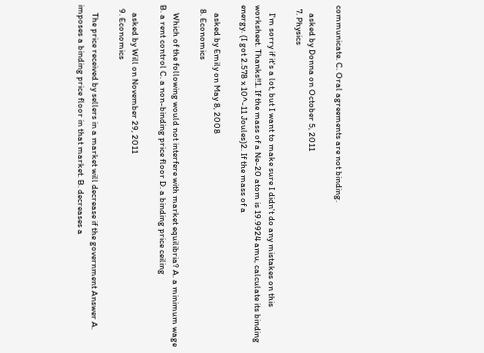communicate. C. Oral agreements are not binding.

    asked by Donna on October 5, 2011
  7. Physics

    I'm sorry if it's a lot, but I want to make sure I didn't do any mistakes on this worksheet. Thanks!!1. If the mass of a Ne-20 atom is 19.9924 amu, calculate its binding energy. (I got 2.578 x 10^-11 Joules)2. If the mass of a

    asked by Emily on May 8, 2008
  8. Economics

    Which of the following would not interfere with market equilibria? A. a minimum wage B. a rent control C. a non-binding price floor D. a binding price ceiling

    asked by Will on November 29, 2011
  9. Economics

    The price received by sellers in a market will decrease if the government Answer A. imposes a binding price floor in that market. B. decreases a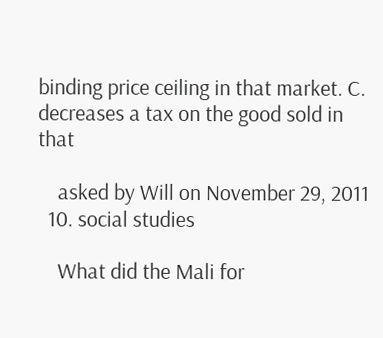binding price ceiling in that market. C. decreases a tax on the good sold in that

    asked by Will on November 29, 2011
  10. social studies

    What did the Mali for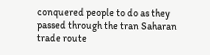conquered people to do as they passed through the tran Saharan trade route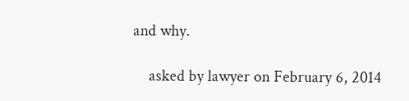and why.

    asked by lawyer on February 6, 2014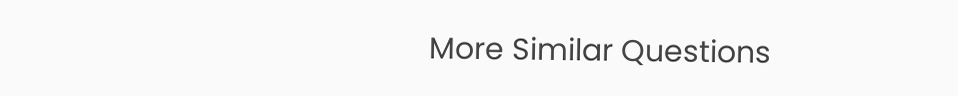More Similar Questions